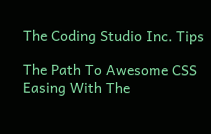The Coding Studio Inc. Tips

The Path To Awesome CSS Easing With The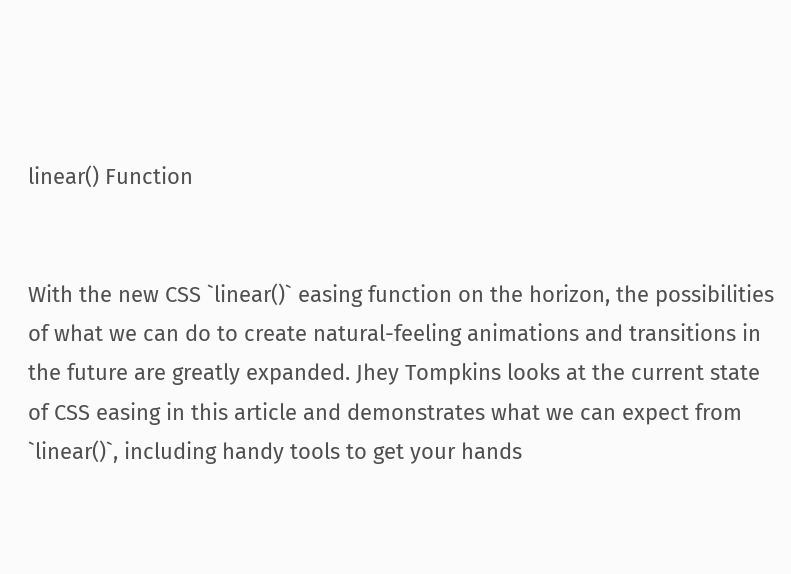linear() Function


With the new CSS `linear()` easing function on the horizon, the possibilities of what we can do to create natural-feeling animations and transitions in the future are greatly expanded. Jhey Tompkins looks at the current state of CSS easing in this article and demonstrates what we can expect from `linear()`, including handy tools to get your hands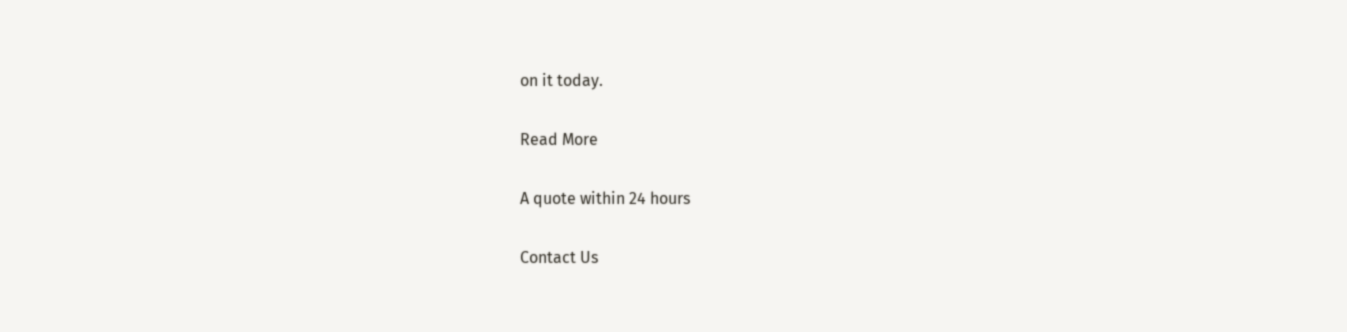on it today.

Read More

A quote within 24 hours

Contact Us